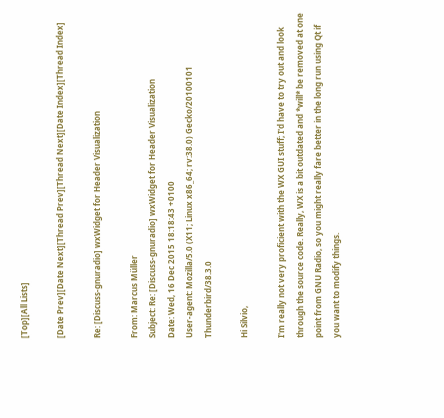[Top][All Lists]

[Date Prev][Date Next][Thread Prev][Thread Next][Date Index][Thread Index]

Re: [Discuss-gnuradio] wxWidget for Header Visualization

From: Marcus Müller
Subject: Re: [Discuss-gnuradio] wxWidget for Header Visualization
Date: Wed, 16 Dec 2015 18:18:43 +0100
User-agent: Mozilla/5.0 (X11; Linux x86_64; rv:38.0) Gecko/20100101 Thunderbird/38.3.0

Hi Silvio,

I'm really not very proficient with the WX GUI stuff; I'd have to try out and look through the source code. Really, WX is a bit outdated and *will* be removed at one point from GNU Radio, so you might really fare better in the long run using Qt if you want to modify things.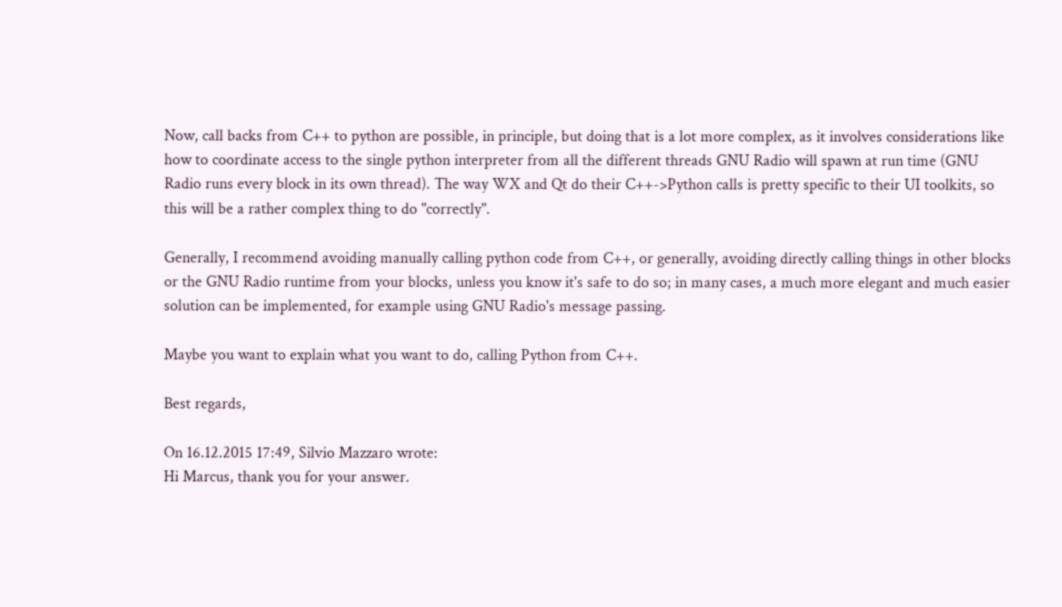Now, call backs from C++ to python are possible, in principle, but doing that is a lot more complex, as it involves considerations like how to coordinate access to the single python interpreter from all the different threads GNU Radio will spawn at run time (GNU Radio runs every block in its own thread). The way WX and Qt do their C++->Python calls is pretty specific to their UI toolkits, so this will be a rather complex thing to do "correctly".

Generally, I recommend avoiding manually calling python code from C++, or generally, avoiding directly calling things in other blocks or the GNU Radio runtime from your blocks, unless you know it's safe to do so; in many cases, a much more elegant and much easier solution can be implemented, for example using GNU Radio's message passing.

Maybe you want to explain what you want to do, calling Python from C++.

Best regards,

On 16.12.2015 17:49, Silvio Mazzaro wrote:
Hi Marcus, thank you for your answer.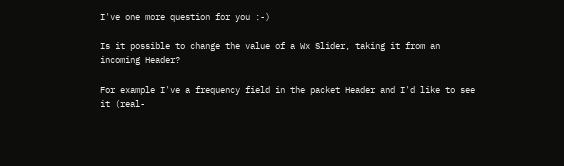I've one more question for you :-)

Is it possible to change the value of a Wx Slider, taking it from an
incoming Header?

For example I've a frequency field in the packet Header and I'd like to see
it (real-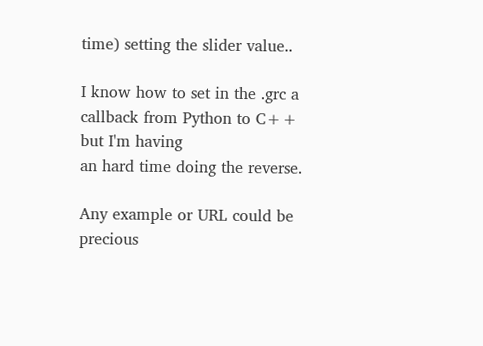time) setting the slider value..

I know how to set in the .grc a callback from Python to C++ but I'm having
an hard time doing the reverse.

Any example or URL could be precious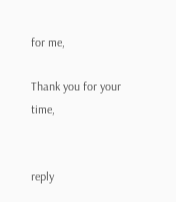for me,

Thank you for your time,


reply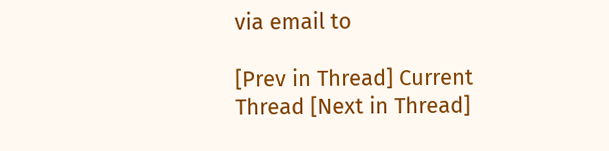via email to

[Prev in Thread] Current Thread [Next in Thread]